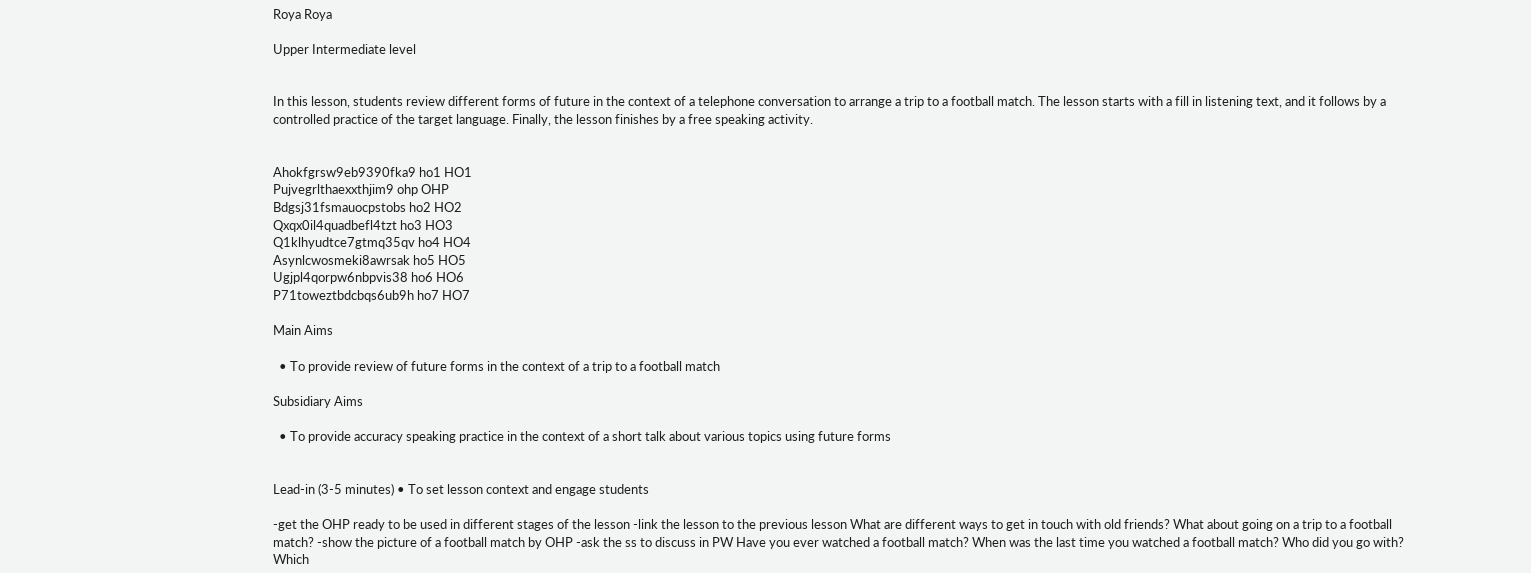Roya Roya

Upper Intermediate level


In this lesson, students review different forms of future in the context of a telephone conversation to arrange a trip to a football match. The lesson starts with a fill in listening text, and it follows by a controlled practice of the target language. Finally, the lesson finishes by a free speaking activity.


Ahokfgrsw9eb9390fka9 ho1 HO1
Pujvegrlthaexxthjim9 ohp OHP
Bdgsj31fsmauocpstobs ho2 HO2
Qxqx0il4quadbefl4tzt ho3 HO3
Q1klhyudtce7gtmq35qv ho4 HO4
Asynlcwosmeki8awrsak ho5 HO5
Ugjpl4qorpw6nbpvis38 ho6 HO6
P71toweztbdcbqs6ub9h ho7 HO7

Main Aims

  • To provide review of future forms in the context of a trip to a football match

Subsidiary Aims

  • To provide accuracy speaking practice in the context of a short talk about various topics using future forms


Lead-in (3-5 minutes) • To set lesson context and engage students

-get the OHP ready to be used in different stages of the lesson -link the lesson to the previous lesson What are different ways to get in touch with old friends? What about going on a trip to a football match? -show the picture of a football match by OHP -ask the ss to discuss in PW Have you ever watched a football match? When was the last time you watched a football match? Who did you go with? Which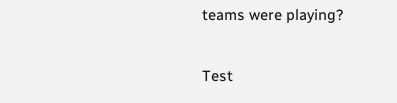teams were playing?

Test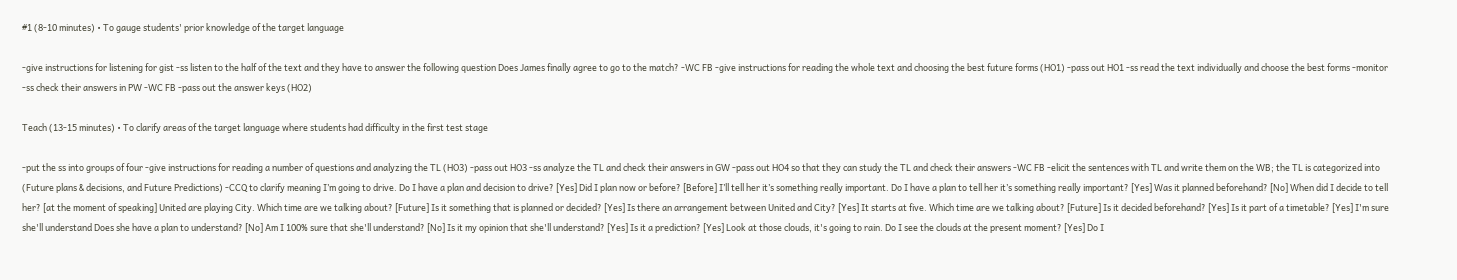#1 (8-10 minutes) • To gauge students' prior knowledge of the target language

-give instructions for listening for gist -ss listen to the half of the text and they have to answer the following question Does James finally agree to go to the match? -WC FB -give instructions for reading the whole text and choosing the best future forms (HO1) -pass out HO1 -ss read the text individually and choose the best forms -monitor -ss check their answers in PW -WC FB -pass out the answer keys (HO2)

Teach (13-15 minutes) • To clarify areas of the target language where students had difficulty in the first test stage

-put the ss into groups of four -give instructions for reading a number of questions and analyzing the TL (HO3) -pass out HO3 -ss analyze the TL and check their answers in GW -pass out HO4 so that they can study the TL and check their answers -WC FB -elicit the sentences with TL and write them on the WB; the TL is categorized into (Future plans & decisions, and Future Predictions) -CCQ to clarify meaning I’m going to drive. Do I have a plan and decision to drive? [Yes] Did I plan now or before? [Before] I’ll tell her it’s something really important. Do I have a plan to tell her it’s something really important? [Yes] Was it planned beforehand? [No] When did I decide to tell her? [at the moment of speaking] United are playing City. Which time are we talking about? [Future] Is it something that is planned or decided? [Yes] Is there an arrangement between United and City? [Yes] It starts at five. Which time are we talking about? [Future] Is it decided beforehand? [Yes] Is it part of a timetable? [Yes] I'm sure she'll understand Does she have a plan to understand? [No] Am I 100% sure that she'll understand? [No] Is it my opinion that she'll understand? [Yes] Is it a prediction? [Yes] Look at those clouds, it's going to rain. Do I see the clouds at the present moment? [Yes] Do I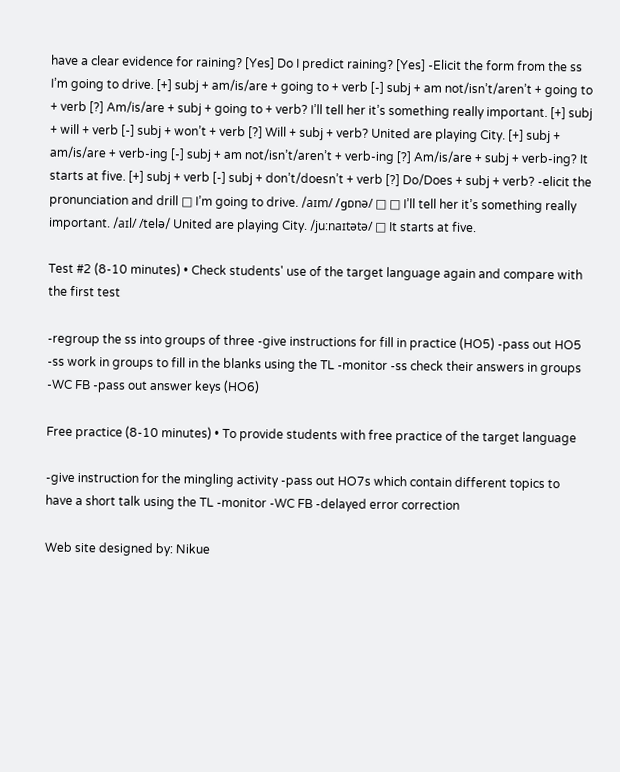have a clear evidence for raining? [Yes] Do I predict raining? [Yes] -Elicit the form from the ss I’m going to drive. [+] subj + am/is/are + going to + verb [-] subj + am not/isn’t/aren’t + going to + verb [?] Am/is/are + subj + going to + verb? I’ll tell her it’s something really important. [+] subj + will + verb [-] subj + won’t + verb [?] Will + subj + verb? United are playing City. [+] subj + am/is/are + verb-ing [-] subj + am not/isn’t/aren’t + verb-ing [?] Am/is/are + subj + verb-ing? It starts at five. [+] subj + verb [-] subj + don’t/doesn’t + verb [?] Do/Does + subj + verb? -elicit the pronunciation and drill □ I’m going to drive. /aɪm/ /ցᴅnə/ □ □ I’ll tell her it’s something really important. /aɪl/ /telə/ United are playing City. /ju:naɪtətə/ □ It starts at five.

Test #2 (8-10 minutes) • Check students' use of the target language again and compare with the first test

-regroup the ss into groups of three -give instructions for fill in practice (HO5) -pass out HO5 -ss work in groups to fill in the blanks using the TL -monitor -ss check their answers in groups -WC FB -pass out answer keys (HO6)

Free practice (8-10 minutes) • To provide students with free practice of the target language

-give instruction for the mingling activity -pass out HO7s which contain different topics to have a short talk using the TL -monitor -WC FB -delayed error correction

Web site designed by: Nikue